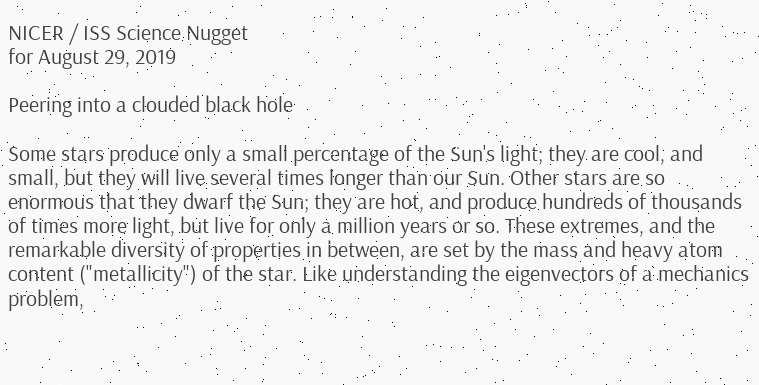NICER / ISS Science Nugget
for August 29, 2019

Peering into a clouded black hole

Some stars produce only a small percentage of the Sun's light; they are cool, and small, but they will live several times longer than our Sun. Other stars are so enormous that they dwarf the Sun; they are hot, and produce hundreds of thousands of times more light, but live for only a million years or so. These extremes, and the remarkable diversity of properties in between, are set by the mass and heavy atom content ("metallicity") of the star. Like understanding the eigenvectors of a mechanics problem,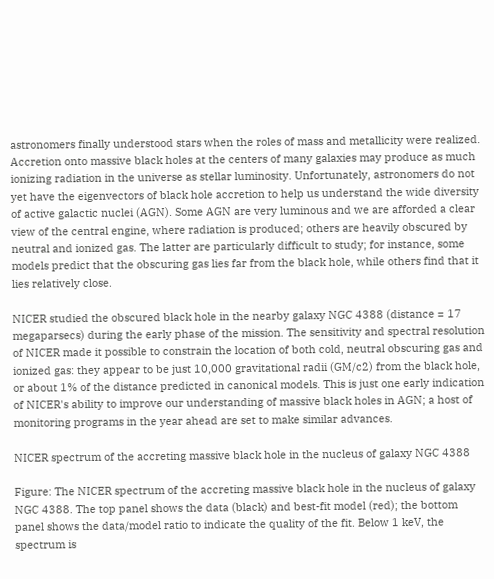astronomers finally understood stars when the roles of mass and metallicity were realized. Accretion onto massive black holes at the centers of many galaxies may produce as much ionizing radiation in the universe as stellar luminosity. Unfortunately, astronomers do not yet have the eigenvectors of black hole accretion to help us understand the wide diversity of active galactic nuclei (AGN). Some AGN are very luminous and we are afforded a clear view of the central engine, where radiation is produced; others are heavily obscured by neutral and ionized gas. The latter are particularly difficult to study; for instance, some models predict that the obscuring gas lies far from the black hole, while others find that it lies relatively close.

NICER studied the obscured black hole in the nearby galaxy NGC 4388 (distance = 17 megaparsecs) during the early phase of the mission. The sensitivity and spectral resolution of NICER made it possible to constrain the location of both cold, neutral obscuring gas and ionized gas: they appear to be just 10,000 gravitational radii (GM/c2) from the black hole, or about 1% of the distance predicted in canonical models. This is just one early indication of NICER's ability to improve our understanding of massive black holes in AGN; a host of monitoring programs in the year ahead are set to make similar advances.

NICER spectrum of the accreting massive black hole in the nucleus of galaxy NGC 4388

Figure: The NICER spectrum of the accreting massive black hole in the nucleus of galaxy NGC 4388. The top panel shows the data (black) and best-fit model (red); the bottom panel shows the data/model ratio to indicate the quality of the fit. Below 1 keV, the spectrum is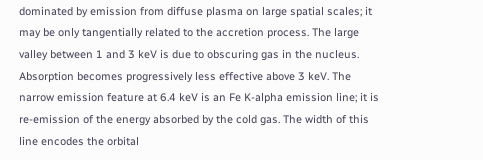dominated by emission from diffuse plasma on large spatial scales; it may be only tangentially related to the accretion process. The large valley between 1 and 3 keV is due to obscuring gas in the nucleus. Absorption becomes progressively less effective above 3 keV. The narrow emission feature at 6.4 keV is an Fe K-alpha emission line; it is re-emission of the energy absorbed by the cold gas. The width of this line encodes the orbital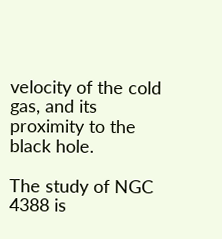velocity of the cold gas, and its proximity to the black hole.

The study of NGC 4388 is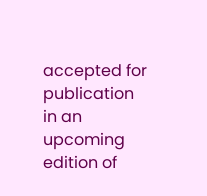accepted for publication in an upcoming edition of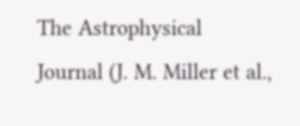The Astrophysical Journal (J. M. Miller et al.,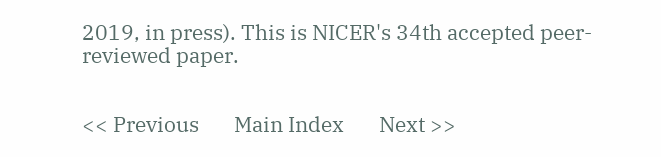2019, in press). This is NICER's 34th accepted peer-reviewed paper.


<< Previous       Main Index       Next >>